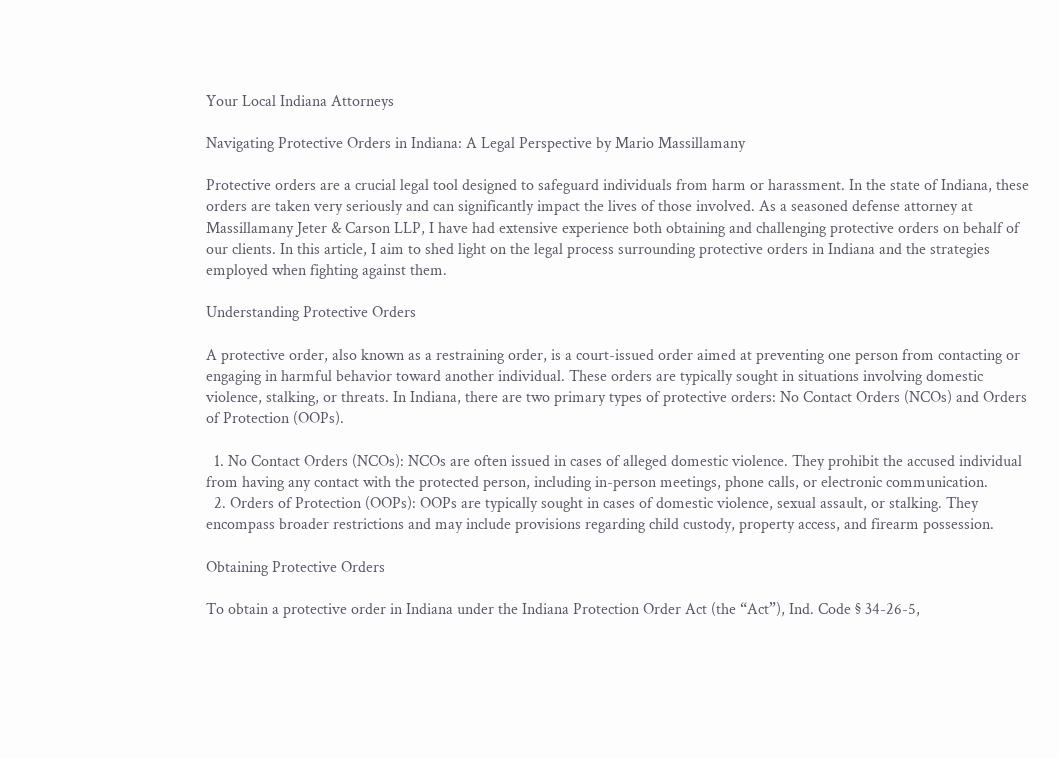Your Local Indiana Attorneys

Navigating Protective Orders in Indiana: A Legal Perspective by Mario Massillamany

Protective orders are a crucial legal tool designed to safeguard individuals from harm or harassment. In the state of Indiana, these orders are taken very seriously and can significantly impact the lives of those involved. As a seasoned defense attorney at Massillamany Jeter & Carson LLP, I have had extensive experience both obtaining and challenging protective orders on behalf of our clients. In this article, I aim to shed light on the legal process surrounding protective orders in Indiana and the strategies employed when fighting against them.

Understanding Protective Orders

A protective order, also known as a restraining order, is a court-issued order aimed at preventing one person from contacting or engaging in harmful behavior toward another individual. These orders are typically sought in situations involving domestic violence, stalking, or threats. In Indiana, there are two primary types of protective orders: No Contact Orders (NCOs) and Orders of Protection (OOPs).

  1. No Contact Orders (NCOs): NCOs are often issued in cases of alleged domestic violence. They prohibit the accused individual from having any contact with the protected person, including in-person meetings, phone calls, or electronic communication.
  2. Orders of Protection (OOPs): OOPs are typically sought in cases of domestic violence, sexual assault, or stalking. They encompass broader restrictions and may include provisions regarding child custody, property access, and firearm possession.

Obtaining Protective Orders

To obtain a protective order in Indiana under the Indiana Protection Order Act (the “Act”), Ind. Code § 34-26-5,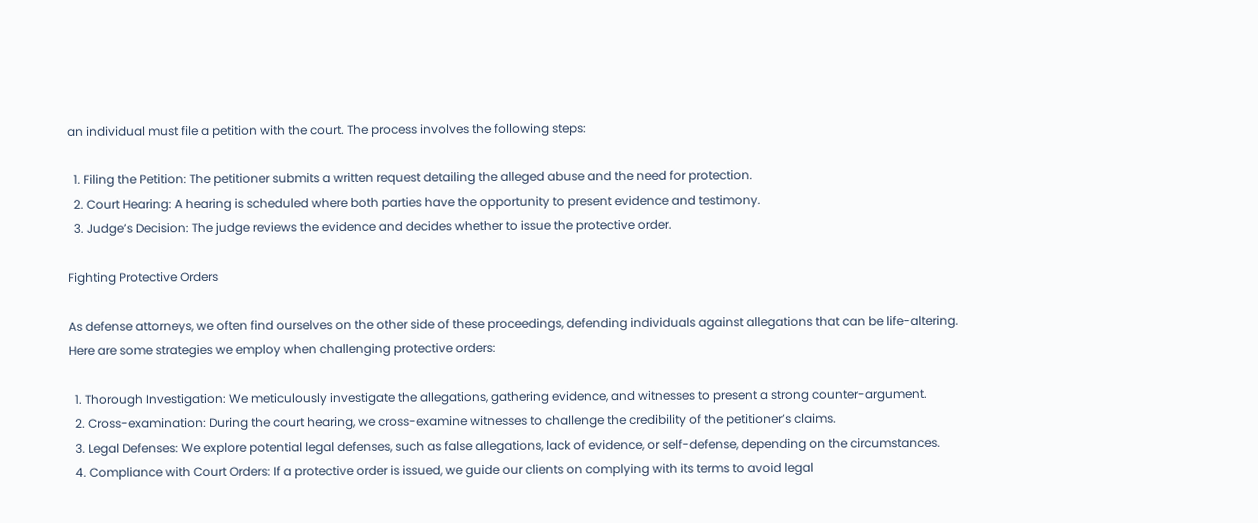an individual must file a petition with the court. The process involves the following steps:

  1. Filing the Petition: The petitioner submits a written request detailing the alleged abuse and the need for protection.
  2. Court Hearing: A hearing is scheduled where both parties have the opportunity to present evidence and testimony.
  3. Judge’s Decision: The judge reviews the evidence and decides whether to issue the protective order.

Fighting Protective Orders

As defense attorneys, we often find ourselves on the other side of these proceedings, defending individuals against allegations that can be life-altering. Here are some strategies we employ when challenging protective orders:

  1. Thorough Investigation: We meticulously investigate the allegations, gathering evidence, and witnesses to present a strong counter-argument.
  2. Cross-examination: During the court hearing, we cross-examine witnesses to challenge the credibility of the petitioner’s claims.
  3. Legal Defenses: We explore potential legal defenses, such as false allegations, lack of evidence, or self-defense, depending on the circumstances.
  4. Compliance with Court Orders: If a protective order is issued, we guide our clients on complying with its terms to avoid legal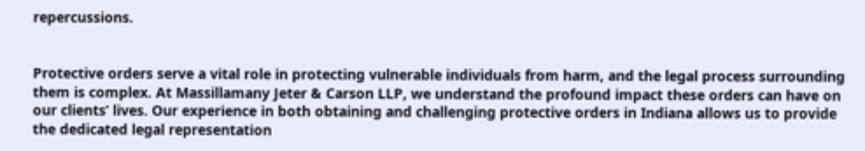repercussions.


Protective orders serve a vital role in protecting vulnerable individuals from harm, and the legal process surrounding them is complex. At Massillamany Jeter & Carson LLP, we understand the profound impact these orders can have on our clients’ lives. Our experience in both obtaining and challenging protective orders in Indiana allows us to provide the dedicated legal representation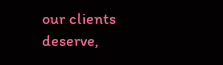our clients deserve,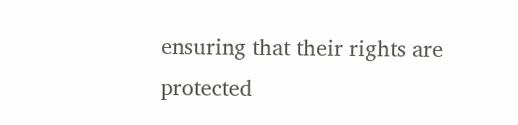ensuring that their rights are protected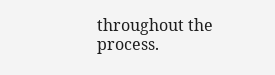throughout the process.